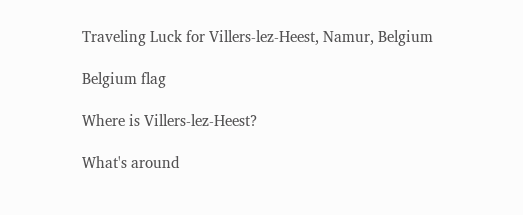Traveling Luck for Villers-lez-Heest, Namur, Belgium

Belgium flag

Where is Villers-lez-Heest?

What's around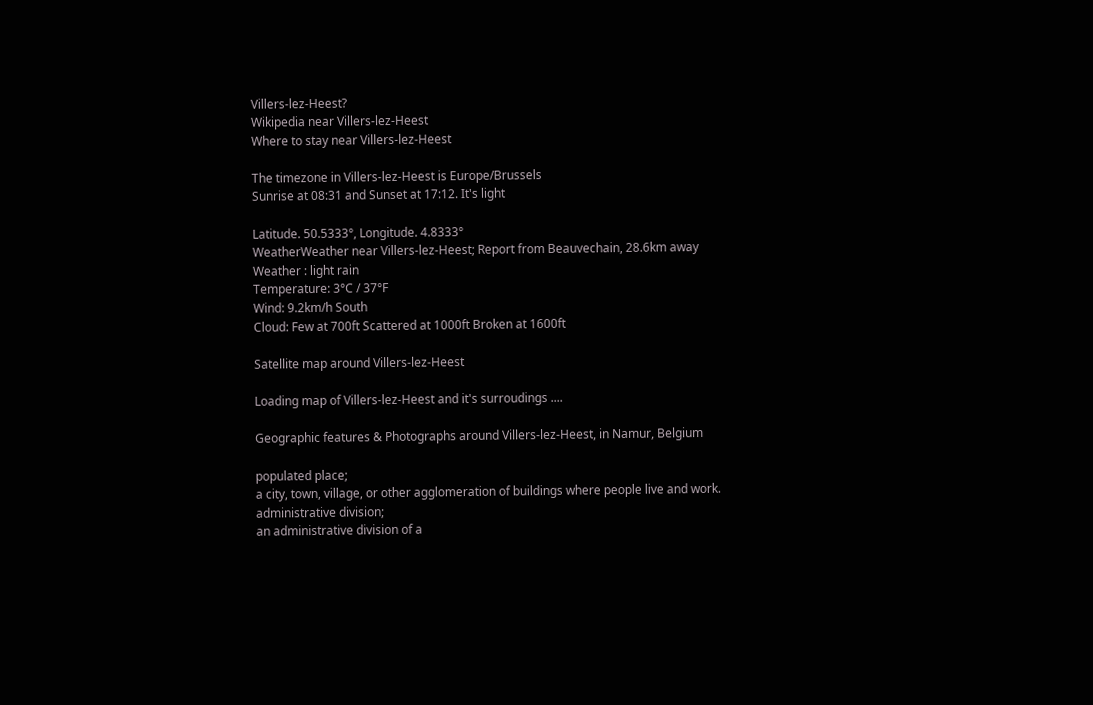Villers-lez-Heest?
Wikipedia near Villers-lez-Heest
Where to stay near Villers-lez-Heest

The timezone in Villers-lez-Heest is Europe/Brussels
Sunrise at 08:31 and Sunset at 17:12. It's light

Latitude. 50.5333°, Longitude. 4.8333°
WeatherWeather near Villers-lez-Heest; Report from Beauvechain, 28.6km away
Weather : light rain
Temperature: 3°C / 37°F
Wind: 9.2km/h South
Cloud: Few at 700ft Scattered at 1000ft Broken at 1600ft

Satellite map around Villers-lez-Heest

Loading map of Villers-lez-Heest and it's surroudings ....

Geographic features & Photographs around Villers-lez-Heest, in Namur, Belgium

populated place;
a city, town, village, or other agglomeration of buildings where people live and work.
administrative division;
an administrative division of a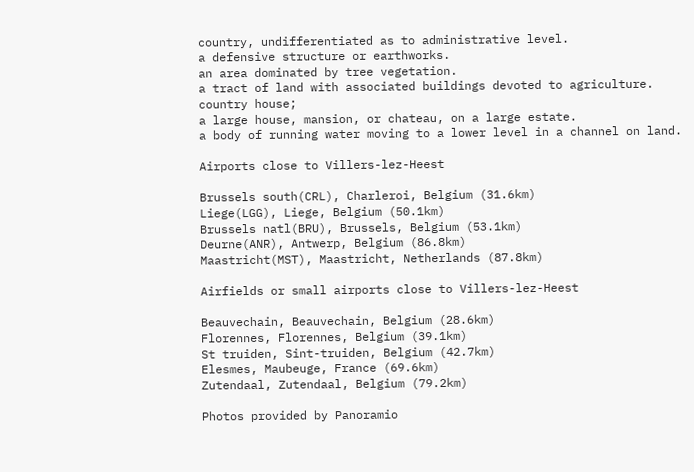country, undifferentiated as to administrative level.
a defensive structure or earthworks.
an area dominated by tree vegetation.
a tract of land with associated buildings devoted to agriculture.
country house;
a large house, mansion, or chateau, on a large estate.
a body of running water moving to a lower level in a channel on land.

Airports close to Villers-lez-Heest

Brussels south(CRL), Charleroi, Belgium (31.6km)
Liege(LGG), Liege, Belgium (50.1km)
Brussels natl(BRU), Brussels, Belgium (53.1km)
Deurne(ANR), Antwerp, Belgium (86.8km)
Maastricht(MST), Maastricht, Netherlands (87.8km)

Airfields or small airports close to Villers-lez-Heest

Beauvechain, Beauvechain, Belgium (28.6km)
Florennes, Florennes, Belgium (39.1km)
St truiden, Sint-truiden, Belgium (42.7km)
Elesmes, Maubeuge, France (69.6km)
Zutendaal, Zutendaal, Belgium (79.2km)

Photos provided by Panoramio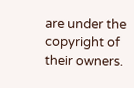are under the copyright of their owners.